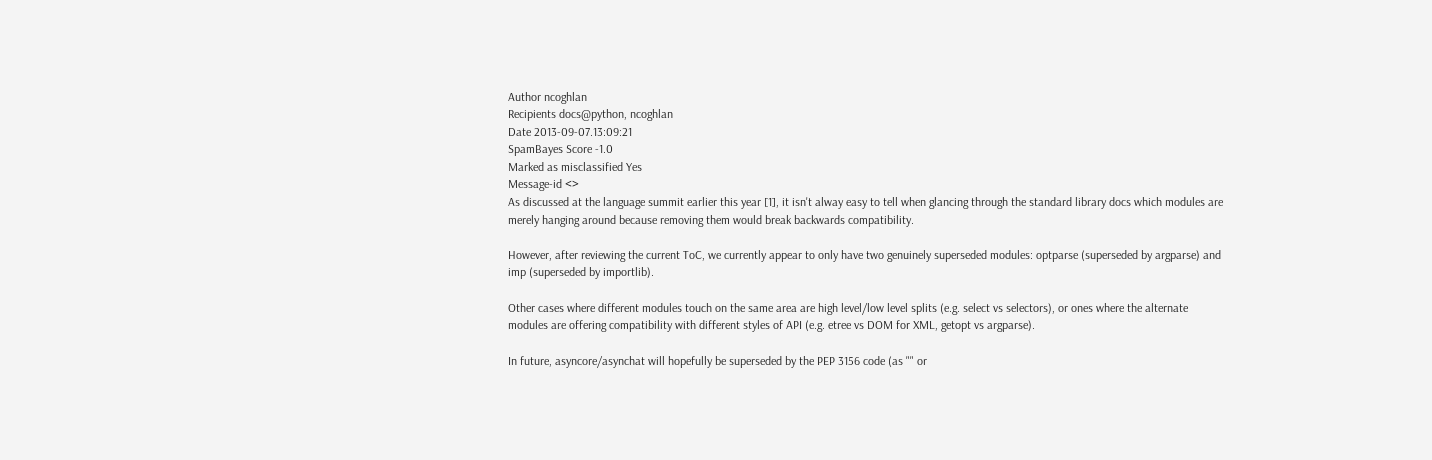Author ncoghlan
Recipients docs@python, ncoghlan
Date 2013-09-07.13:09:21
SpamBayes Score -1.0
Marked as misclassified Yes
Message-id <>
As discussed at the language summit earlier this year [1], it isn't alway easy to tell when glancing through the standard library docs which modules are merely hanging around because removing them would break backwards compatibility.

However, after reviewing the current ToC, we currently appear to only have two genuinely superseded modules: optparse (superseded by argparse) and imp (superseded by importlib).

Other cases where different modules touch on the same area are high level/low level splits (e.g. select vs selectors), or ones where the alternate modules are offering compatibility with different styles of API (e.g. etree vs DOM for XML, getopt vs argparse).

In future, asyncore/asynchat will hopefully be superseded by the PEP 3156 code (as "" or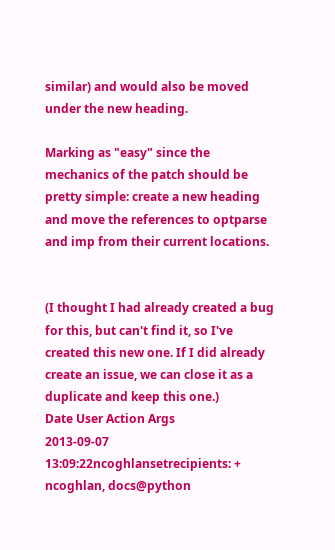similar) and would also be moved under the new heading.

Marking as "easy" since the mechanics of the patch should be pretty simple: create a new heading and move the references to optparse and imp from their current locations.


(I thought I had already created a bug for this, but can't find it, so I've created this new one. If I did already create an issue, we can close it as a duplicate and keep this one.)
Date User Action Args
2013-09-07 13:09:22ncoghlansetrecipients: + ncoghlan, docs@python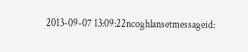2013-09-07 13:09:22ncoghlansetmessageid: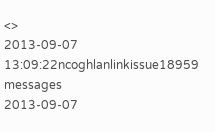<>
2013-09-07 13:09:22ncoghlanlinkissue18959 messages
2013-09-07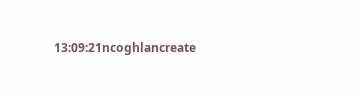13:09:21ncoghlancreate